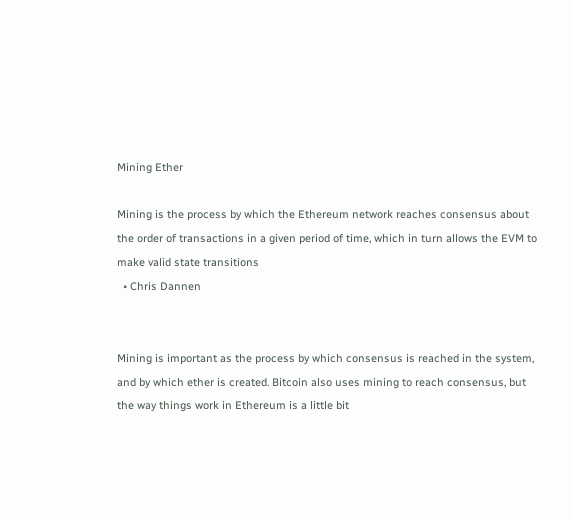Mining Ether

Mining is the process by which the Ethereum network reaches consensus about the order of transactions in a given period of time, which in turn allows the EVM to make valid state transitions
  • Chris Dannen


Mining is important as the process by which consensus is reached in the system, and by which ether is created. Bitcoin also uses mining to reach consensus, but the way things work in Ethereum is a little bit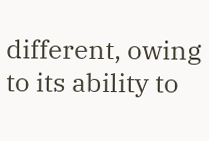different, owing to its ability to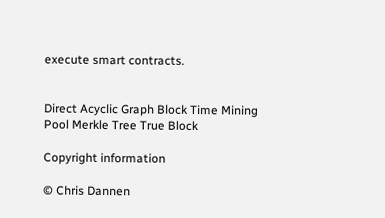execute smart contracts.


Direct Acyclic Graph Block Time Mining Pool Merkle Tree True Block

Copyright information

© Chris Dannen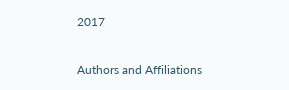2017

Authors and Affiliations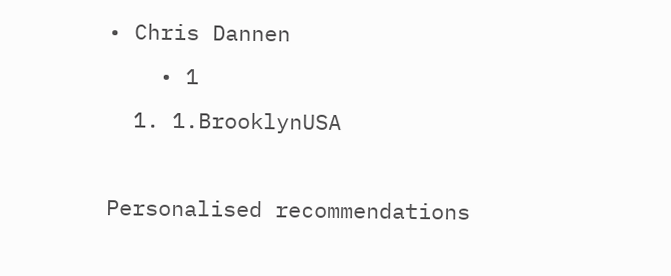• Chris Dannen
    • 1
  1. 1.BrooklynUSA

Personalised recommendations